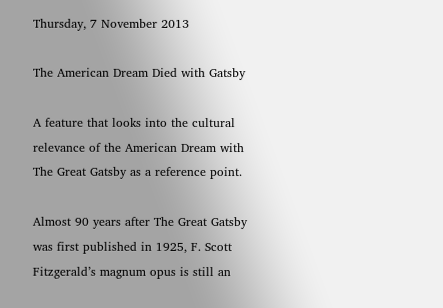Thursday, 7 November 2013

The American Dream Died with Gatsby

A feature that looks into the cultural relevance of the American Dream with The Great Gatsby as a reference point.

Almost 90 years after The Great Gatsby was first published in 1925, F. Scott Fitzgerald’s magnum opus is still an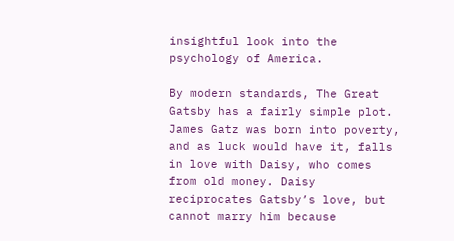insightful look into the psychology of America.

By modern standards, The Great Gatsby has a fairly simple plot. James Gatz was born into poverty, and as luck would have it, falls in love with Daisy, who comes from old money. Daisy reciprocates Gatsby’s love, but cannot marry him because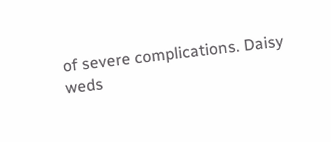of severe complications. Daisy weds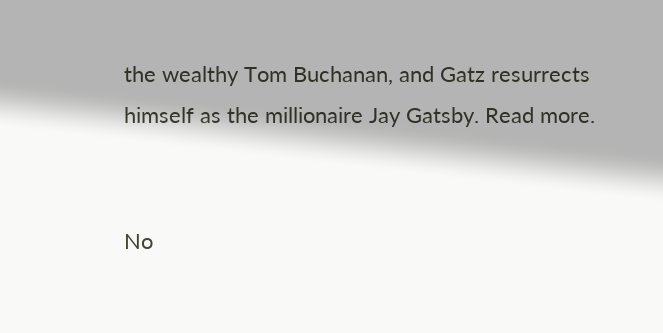the wealthy Tom Buchanan, and Gatz resurrects himself as the millionaire Jay Gatsby. Read more.


No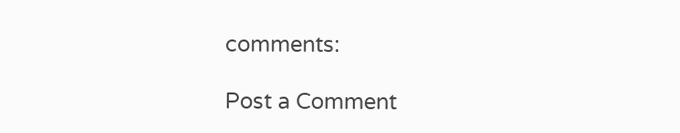comments:

Post a Comment